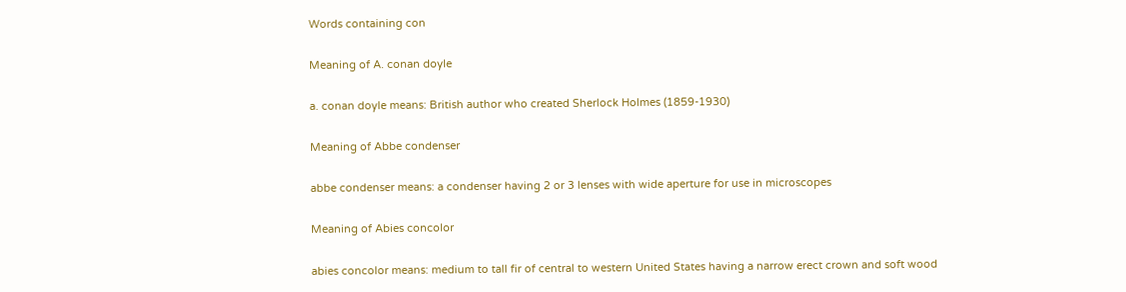Words containing con

Meaning of A. conan doyle

a. conan doyle means: British author who created Sherlock Holmes (1859-1930)

Meaning of Abbe condenser

abbe condenser means: a condenser having 2 or 3 lenses with wide aperture for use in microscopes

Meaning of Abies concolor

abies concolor means: medium to tall fir of central to western United States having a narrow erect crown and soft wood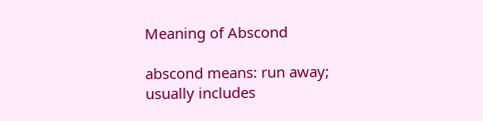Meaning of Abscond

abscond means: run away; usually includes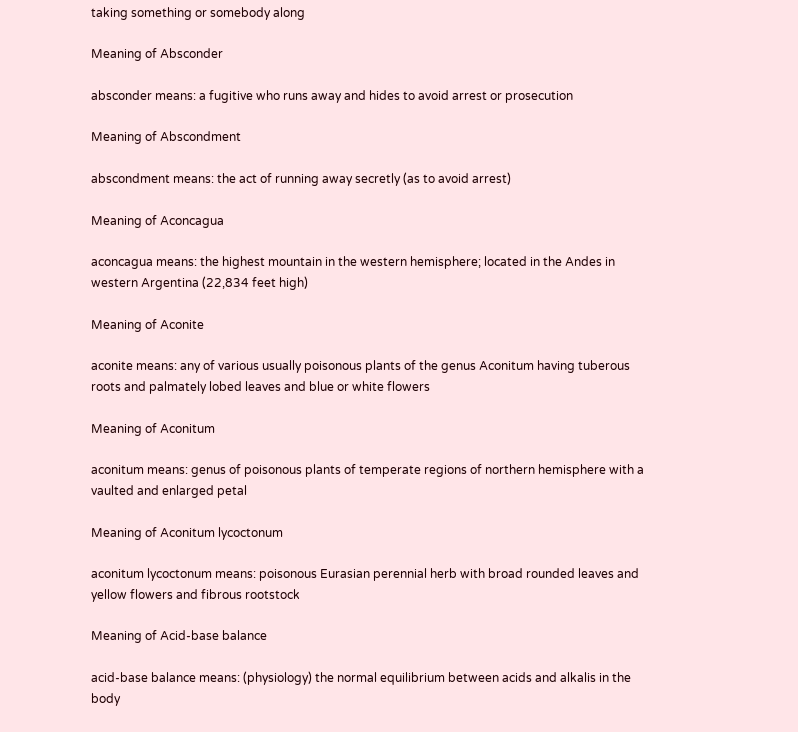taking something or somebody along

Meaning of Absconder

absconder means: a fugitive who runs away and hides to avoid arrest or prosecution

Meaning of Abscondment

abscondment means: the act of running away secretly (as to avoid arrest)

Meaning of Aconcagua

aconcagua means: the highest mountain in the western hemisphere; located in the Andes in western Argentina (22,834 feet high)

Meaning of Aconite

aconite means: any of various usually poisonous plants of the genus Aconitum having tuberous roots and palmately lobed leaves and blue or white flowers

Meaning of Aconitum

aconitum means: genus of poisonous plants of temperate regions of northern hemisphere with a vaulted and enlarged petal

Meaning of Aconitum lycoctonum

aconitum lycoctonum means: poisonous Eurasian perennial herb with broad rounded leaves and yellow flowers and fibrous rootstock

Meaning of Acid-base balance

acid-base balance means: (physiology) the normal equilibrium between acids and alkalis in the body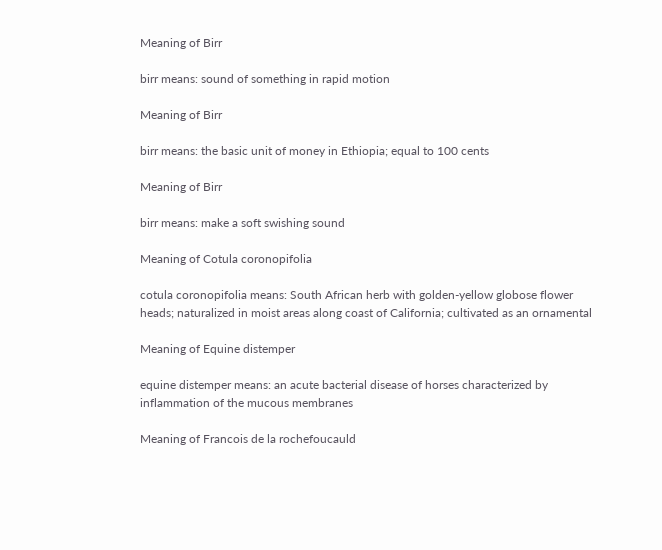Meaning of Birr

birr means: sound of something in rapid motion

Meaning of Birr

birr means: the basic unit of money in Ethiopia; equal to 100 cents

Meaning of Birr

birr means: make a soft swishing sound

Meaning of Cotula coronopifolia

cotula coronopifolia means: South African herb with golden-yellow globose flower heads; naturalized in moist areas along coast of California; cultivated as an ornamental

Meaning of Equine distemper

equine distemper means: an acute bacterial disease of horses characterized by inflammation of the mucous membranes

Meaning of Francois de la rochefoucauld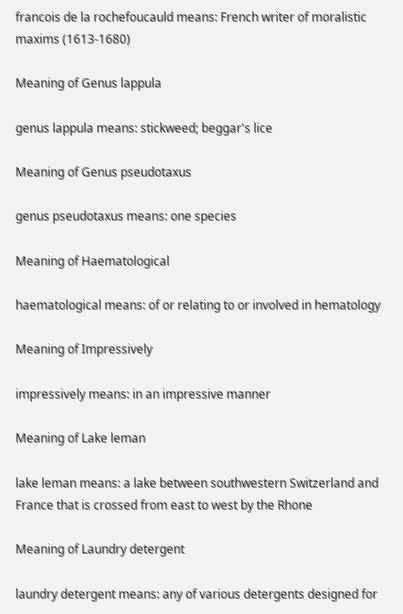francois de la rochefoucauld means: French writer of moralistic maxims (1613-1680)

Meaning of Genus lappula

genus lappula means: stickweed; beggar's lice

Meaning of Genus pseudotaxus

genus pseudotaxus means: one species

Meaning of Haematological

haematological means: of or relating to or involved in hematology

Meaning of Impressively

impressively means: in an impressive manner

Meaning of Lake leman

lake leman means: a lake between southwestern Switzerland and France that is crossed from east to west by the Rhone

Meaning of Laundry detergent

laundry detergent means: any of various detergents designed for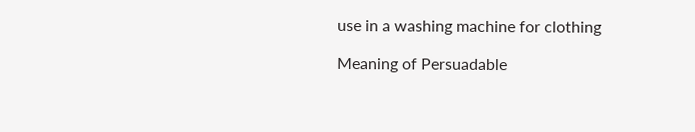use in a washing machine for clothing

Meaning of Persuadable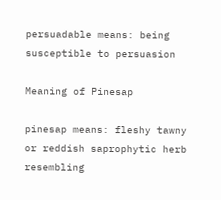persuadable means: being susceptible to persuasion

Meaning of Pinesap

pinesap means: fleshy tawny or reddish saprophytic herb resembling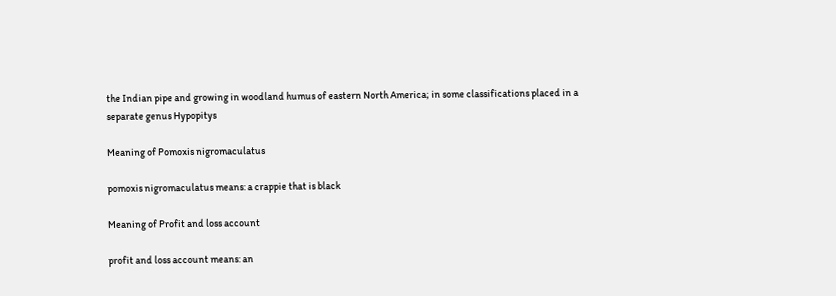the Indian pipe and growing in woodland humus of eastern North America; in some classifications placed in a separate genus Hypopitys

Meaning of Pomoxis nigromaculatus

pomoxis nigromaculatus means: a crappie that is black

Meaning of Profit and loss account

profit and loss account means: an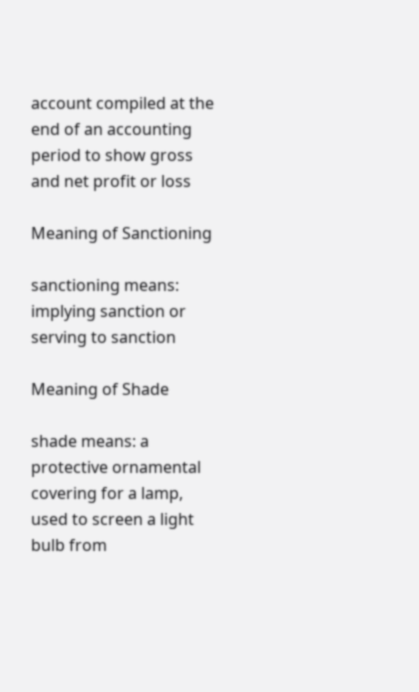account compiled at the end of an accounting period to show gross and net profit or loss

Meaning of Sanctioning

sanctioning means: implying sanction or serving to sanction

Meaning of Shade

shade means: a protective ornamental covering for a lamp, used to screen a light bulb from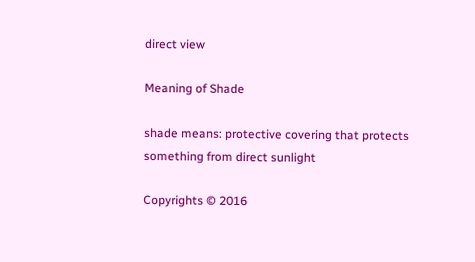direct view

Meaning of Shade

shade means: protective covering that protects something from direct sunlight

Copyrights © 2016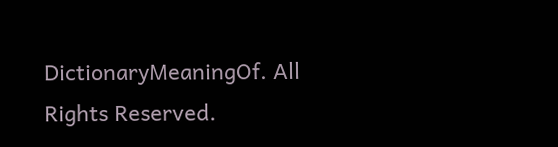DictionaryMeaningOf. All Rights Reserved.